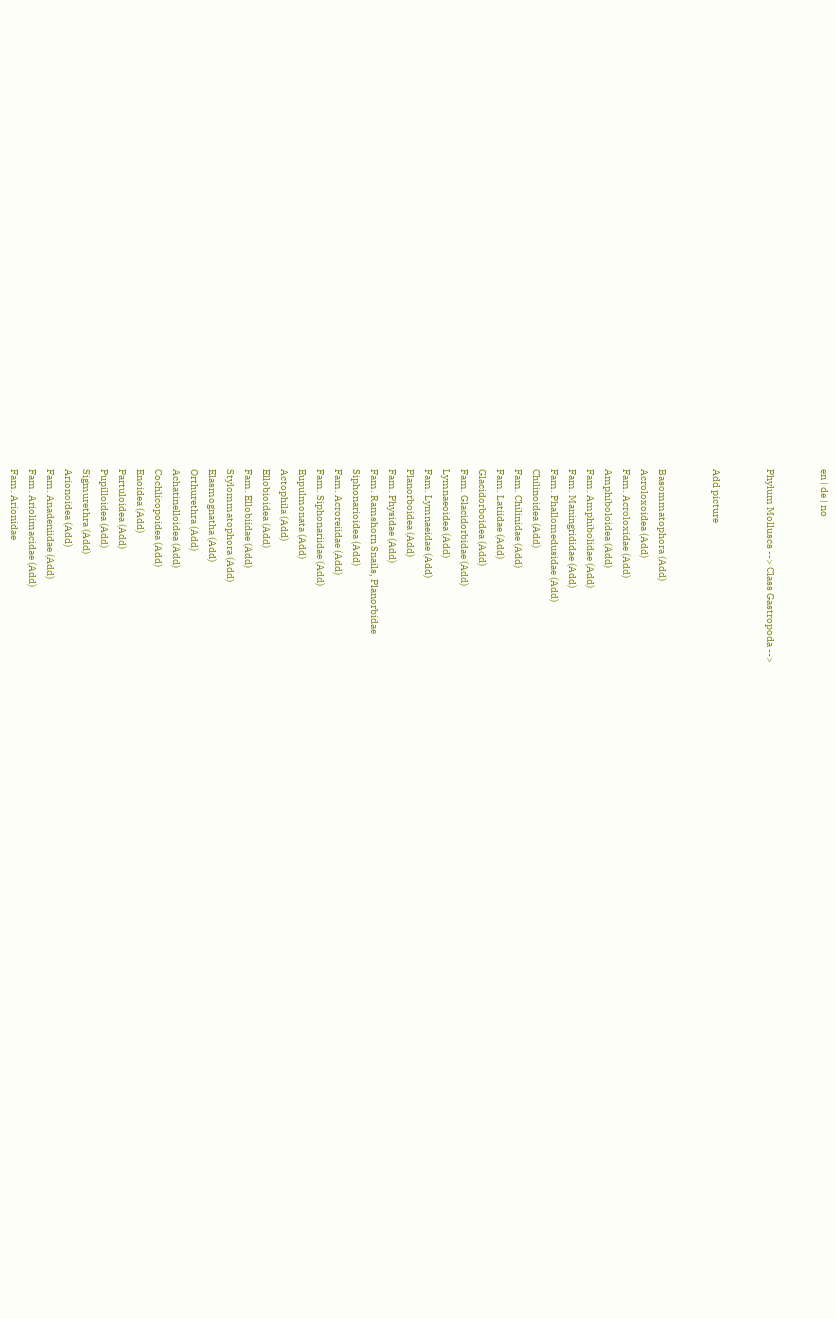en | de | no


Phylum Molluscs --> Class Gastropoda -->


Add picture


Basommatophora (Add)
Acroloxoidea (Add)
Fam. Acroloxidae (Add)
Amphiboloidea (Add)
Fam. Amphibolidae (Add)
Fam. Maningrididae (Add)
Fam. Phallomedusidae (Add)
Chilinoidea (Add)
Fam. Chilinidae (Add)
Fam. Latiidae (Add)
Glacidorboidea (Add)
Fam. Glacidorbidae (Add)
Lymnaeoidea (Add)
Fam. Lymnaeidae (Add)
Planorboidea (Add)
Fam. Physidae (Add)
Fam. Ramshorn Snails, Planorbidae
Siphonarioidea (Add)
Fam. Acroreiidae (Add)
Fam. Siphonariidae (Add)
Eupulmonata (Add)
Actophila (Add)
Ellobioidea (Add)
Fam. Ellobiidae (Add)
Stylommatophora (Add)
Elasmognatha (Add)
Orthurethra (Add)
Achatinelloidea (Add)
Cochlicopoidea (Add)
Enoidea (Add)
Partuloidea (Add)
Pupilloidea (Add)
Sigmurethra (Add)
Arionoidea (Add)
Fam. Anadeniidae (Add)
Fam. Ariolimacidae (Add)
Fam. Arionidae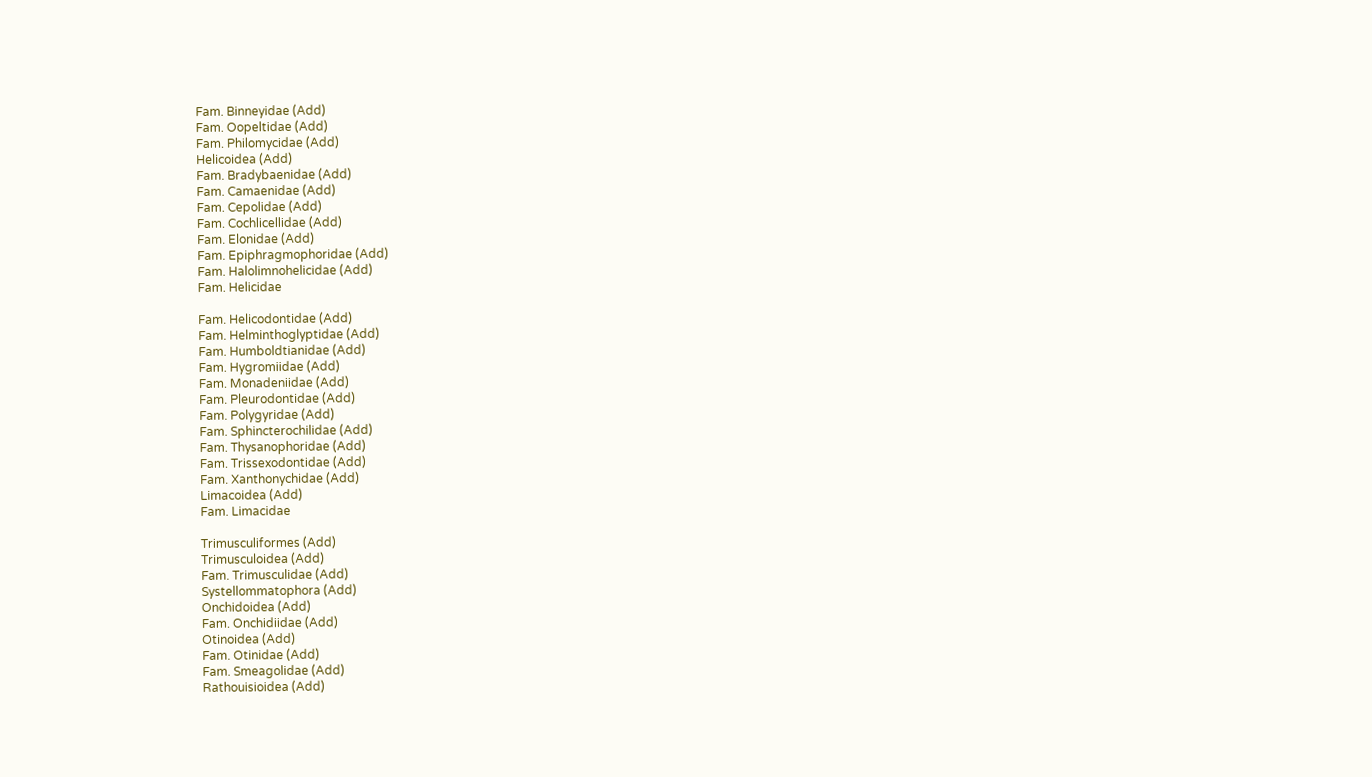Fam. Binneyidae (Add)
Fam. Oopeltidae (Add)
Fam. Philomycidae (Add)
Helicoidea (Add)
Fam. Bradybaenidae (Add)
Fam. Camaenidae (Add)
Fam. Cepolidae (Add)
Fam. Cochlicellidae (Add)
Fam. Elonidae (Add)
Fam. Epiphragmophoridae (Add)
Fam. Halolimnohelicidae (Add)
Fam. Helicidae

Fam. Helicodontidae (Add)
Fam. Helminthoglyptidae (Add)
Fam. Humboldtianidae (Add)
Fam. Hygromiidae (Add)
Fam. Monadeniidae (Add)
Fam. Pleurodontidae (Add)
Fam. Polygyridae (Add)
Fam. Sphincterochilidae (Add)
Fam. Thysanophoridae (Add)
Fam. Trissexodontidae (Add)
Fam. Xanthonychidae (Add)
Limacoidea (Add)
Fam. Limacidae

Trimusculiformes (Add)
Trimusculoidea (Add)
Fam. Trimusculidae (Add)
Systellommatophora (Add)
Onchidoidea (Add)
Fam. Onchidiidae (Add)
Otinoidea (Add)
Fam. Otinidae (Add)
Fam. Smeagolidae (Add)
Rathouisioidea (Add)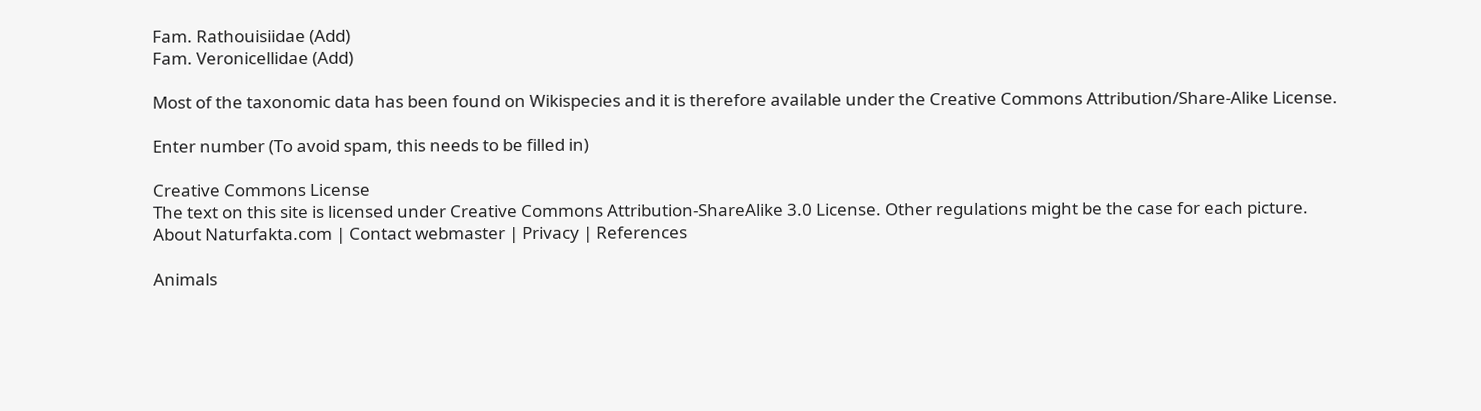Fam. Rathouisiidae (Add)
Fam. Veronicellidae (Add)

Most of the taxonomic data has been found on Wikispecies and it is therefore available under the Creative Commons Attribution/Share-Alike License.

Enter number (To avoid spam, this needs to be filled in)

Creative Commons License
The text on this site is licensed under Creative Commons Attribution-ShareAlike 3.0 License. Other regulations might be the case for each picture.
About Naturfakta.com | Contact webmaster | Privacy | References

Animals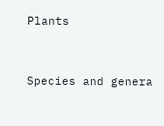Plants




Species and genera